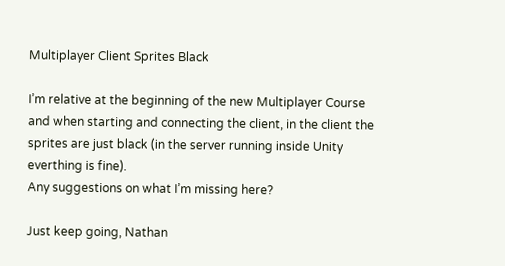Multiplayer Client Sprites Black

I’m relative at the beginning of the new Multiplayer Course and when starting and connecting the client, in the client the sprites are just black (in the server running inside Unity everthing is fine).
Any suggestions on what I’m missing here?

Just keep going, Nathan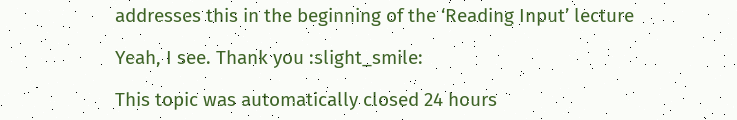addresses this in the beginning of the ‘Reading Input’ lecture

Yeah, I see. Thank you :slight_smile:

This topic was automatically closed 24 hours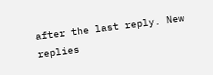after the last reply. New replies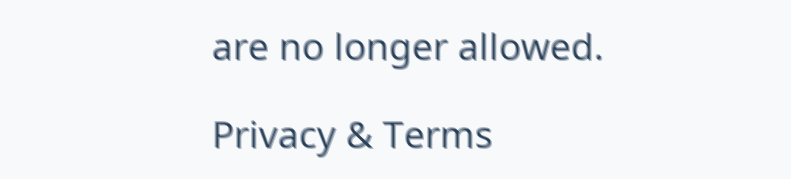are no longer allowed.

Privacy & Terms